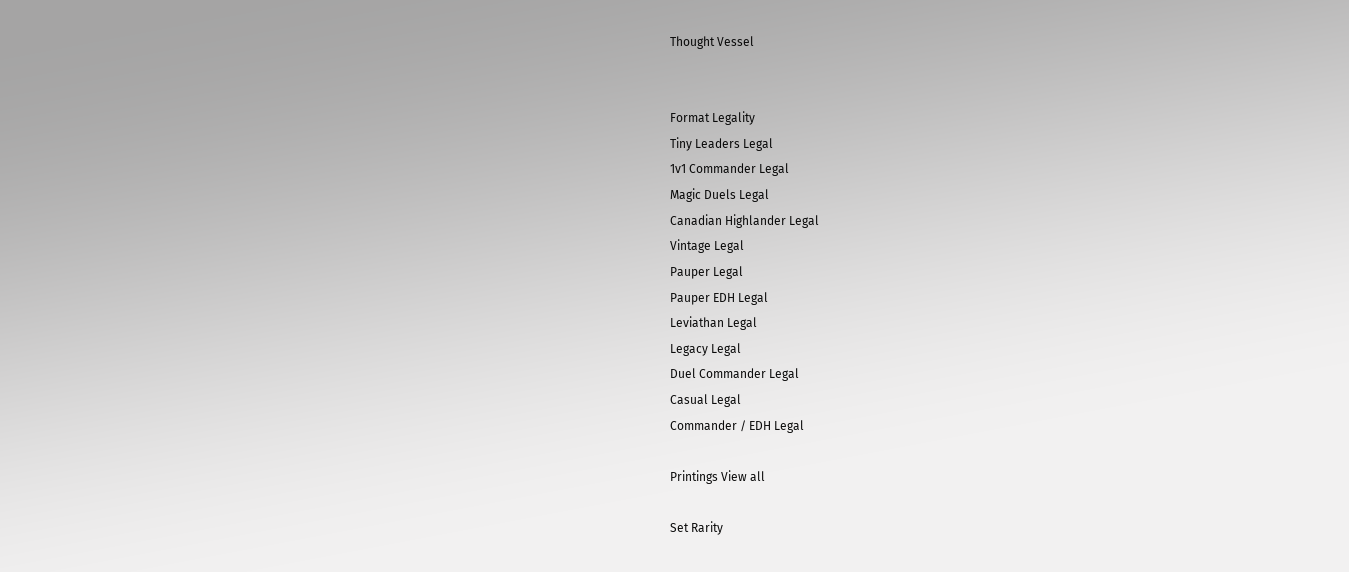Thought Vessel


Format Legality
Tiny Leaders Legal
1v1 Commander Legal
Magic Duels Legal
Canadian Highlander Legal
Vintage Legal
Pauper Legal
Pauper EDH Legal
Leviathan Legal
Legacy Legal
Duel Commander Legal
Casual Legal
Commander / EDH Legal

Printings View all

Set Rarity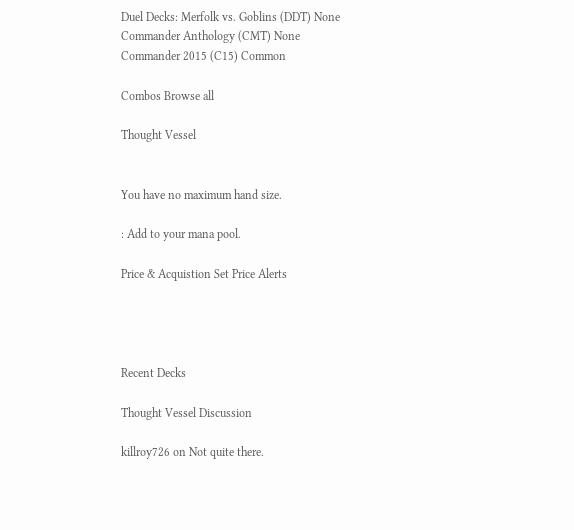Duel Decks: Merfolk vs. Goblins (DDT) None
Commander Anthology (CMT) None
Commander 2015 (C15) Common

Combos Browse all

Thought Vessel


You have no maximum hand size.

: Add to your mana pool.

Price & Acquistion Set Price Alerts




Recent Decks

Thought Vessel Discussion

killroy726 on Not quite there.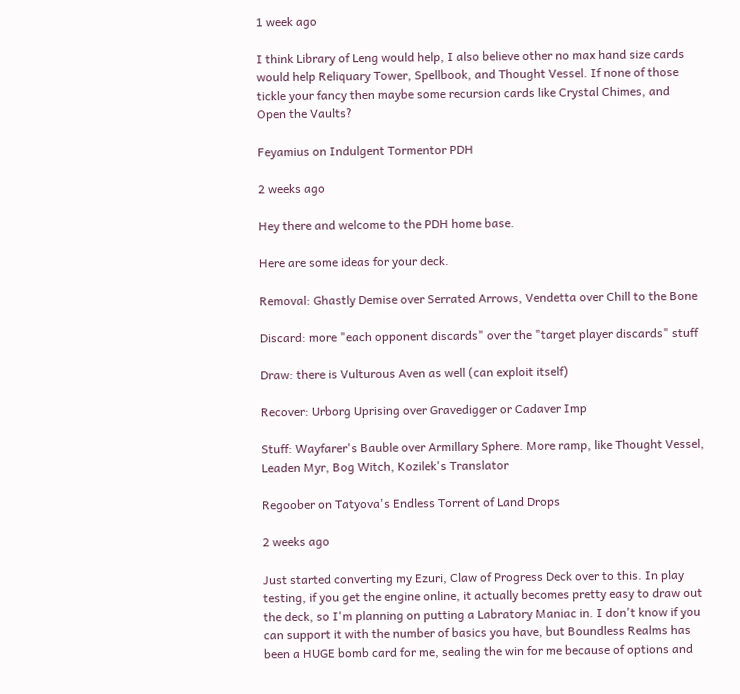1 week ago

I think Library of Leng would help, I also believe other no max hand size cards would help Reliquary Tower, Spellbook, and Thought Vessel. If none of those tickle your fancy then maybe some recursion cards like Crystal Chimes, and Open the Vaults?

Feyamius on Indulgent Tormentor PDH

2 weeks ago

Hey there and welcome to the PDH home base.

Here are some ideas for your deck.

Removal: Ghastly Demise over Serrated Arrows, Vendetta over Chill to the Bone

Discard: more "each opponent discards" over the "target player discards" stuff

Draw: there is Vulturous Aven as well (can exploit itself)

Recover: Urborg Uprising over Gravedigger or Cadaver Imp

Stuff: Wayfarer's Bauble over Armillary Sphere. More ramp, like Thought Vessel, Leaden Myr, Bog Witch, Kozilek's Translator

Regoober on Tatyova's Endless Torrent of Land Drops

2 weeks ago

Just started converting my Ezuri, Claw of Progress Deck over to this. In play testing, if you get the engine online, it actually becomes pretty easy to draw out the deck, so I'm planning on putting a Labratory Maniac in. I don't know if you can support it with the number of basics you have, but Boundless Realms has been a HUGE bomb card for me, sealing the win for me because of options and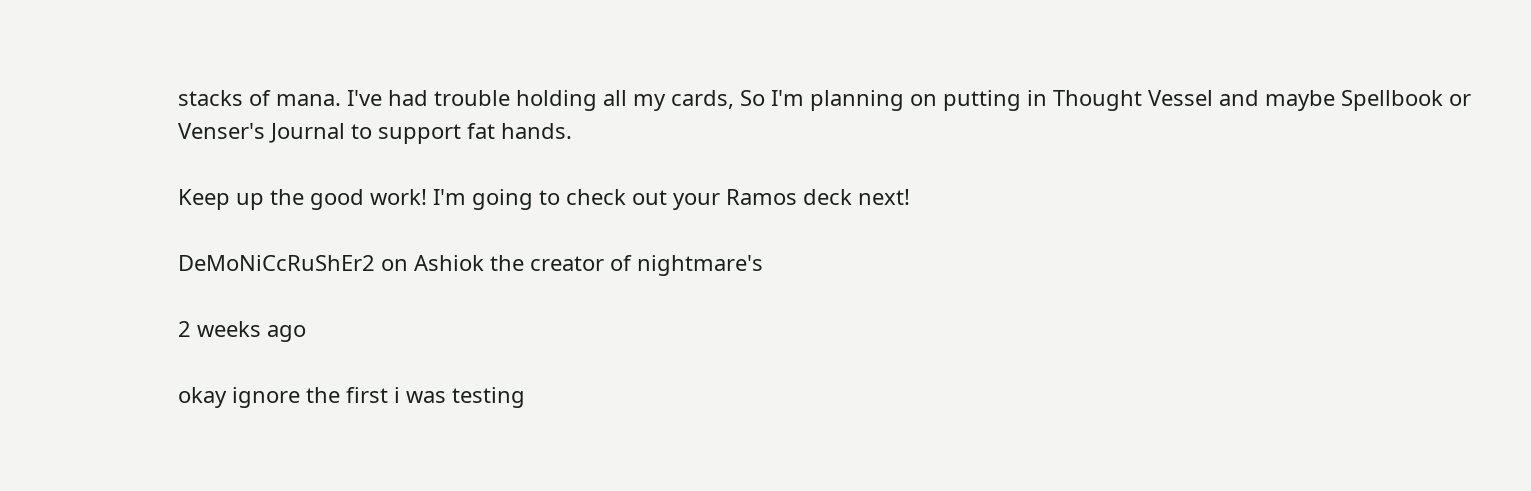stacks of mana. I've had trouble holding all my cards, So I'm planning on putting in Thought Vessel and maybe Spellbook or Venser's Journal to support fat hands.

Keep up the good work! I'm going to check out your Ramos deck next!

DeMoNiCcRuShEr2 on Ashiok the creator of nightmare's

2 weeks ago

okay ignore the first i was testing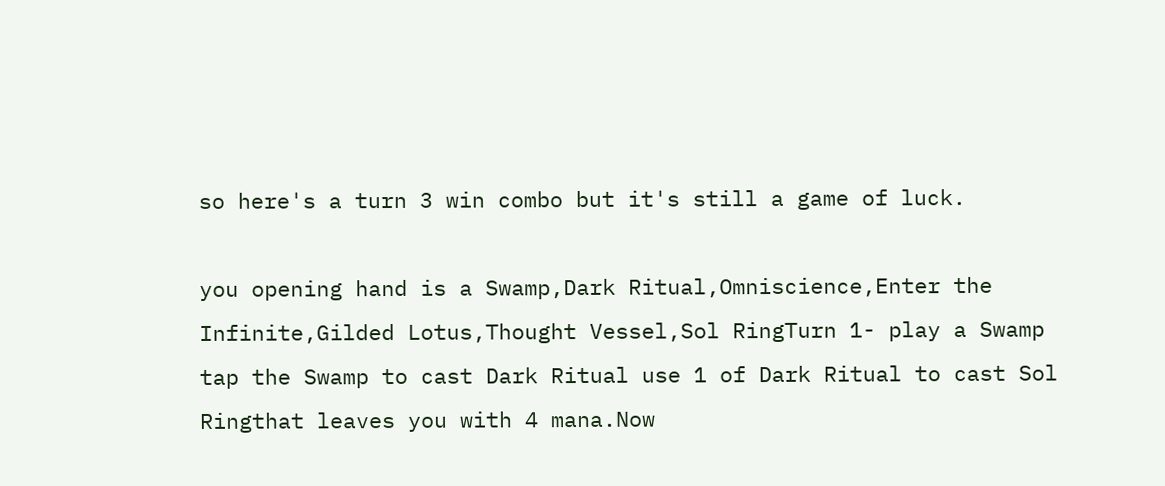so here's a turn 3 win combo but it's still a game of luck.

you opening hand is a Swamp,Dark Ritual,Omniscience,Enter the Infinite,Gilded Lotus,Thought Vessel,Sol RingTurn 1- play a Swamp tap the Swamp to cast Dark Ritual use 1 of Dark Ritual to cast Sol Ringthat leaves you with 4 mana.Now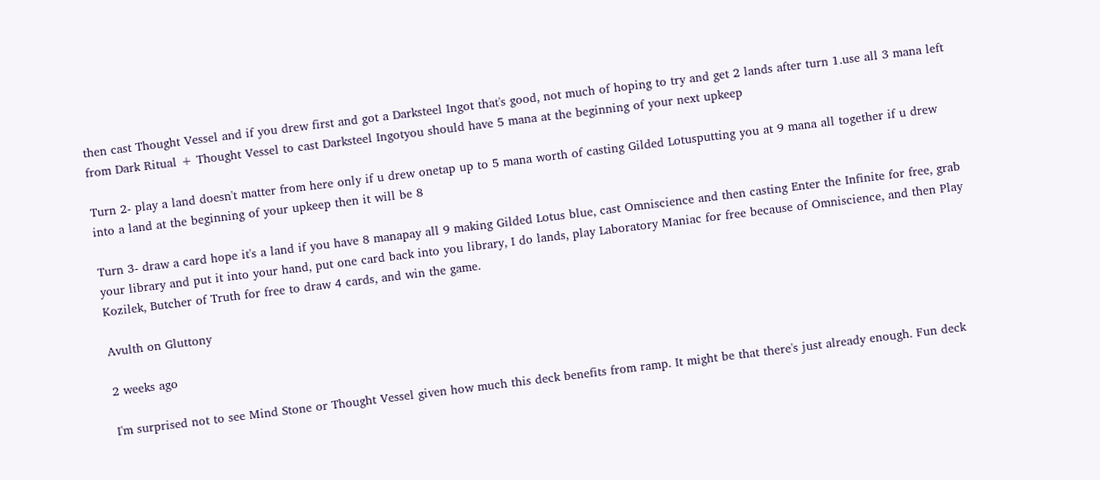then cast Thought Vessel and if you drew first and got a Darksteel Ingot that's good, not much of hoping to try and get 2 lands after turn 1.use all 3 mana left from Dark Ritual + Thought Vessel to cast Darksteel Ingotyou should have 5 mana at the beginning of your next upkeep

Turn 2- play a land doesn't matter from here only if u drew onetap up to 5 mana worth of casting Gilded Lotusputting you at 9 mana all together if u drew into a land at the beginning of your upkeep then it will be 8

Turn 3- draw a card hope it's a land if you have 8 manapay all 9 making Gilded Lotus blue, cast Omniscience and then casting Enter the Infinite for free, grab your library and put it into your hand, put one card back into you library, I do lands, play Laboratory Maniac for free because of Omniscience, and then Play Kozilek, Butcher of Truth for free to draw 4 cards, and win the game.

Avulth on Gluttony

2 weeks ago

I'm surprised not to see Mind Stone or Thought Vessel given how much this deck benefits from ramp. It might be that there's just already enough. Fun deck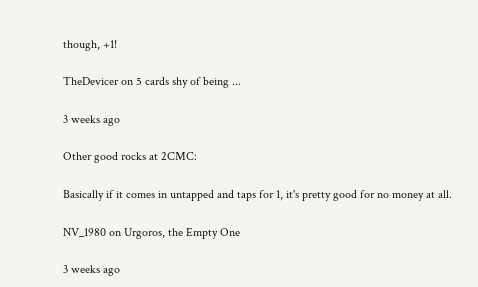though, +1!

TheDevicer on 5 cards shy of being ...

3 weeks ago

Other good rocks at 2CMC:

Basically if it comes in untapped and taps for 1, it's pretty good for no money at all.

NV_1980 on Urgoros, the Empty One

3 weeks ago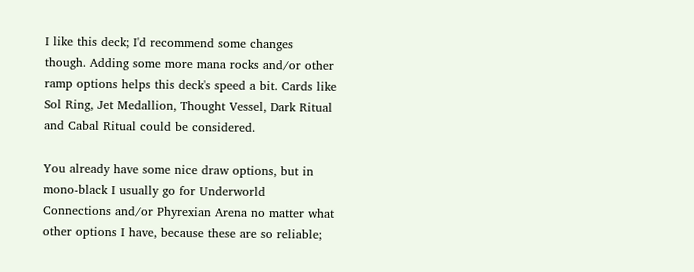I like this deck; I'd recommend some changes though. Adding some more mana rocks and/or other ramp options helps this deck's speed a bit. Cards like Sol Ring, Jet Medallion, Thought Vessel, Dark Ritual and Cabal Ritual could be considered.

You already have some nice draw options, but in mono-black I usually go for Underworld Connections and/or Phyrexian Arena no matter what other options I have, because these are so reliable;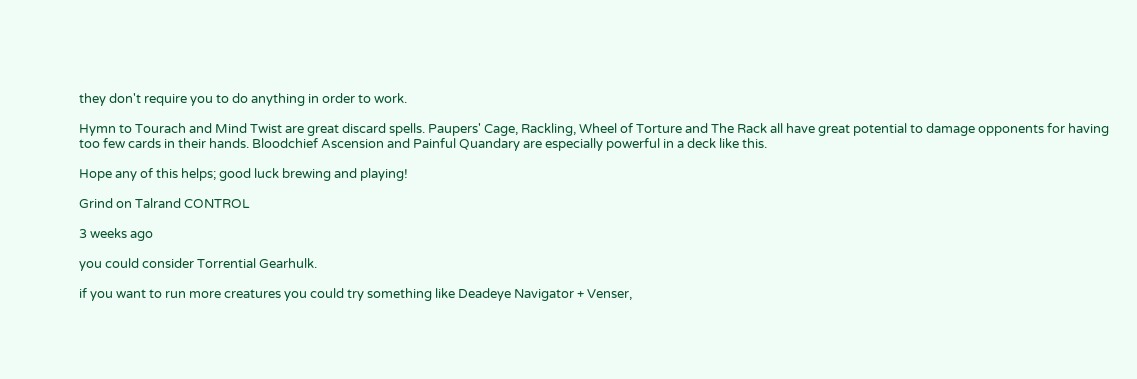they don't require you to do anything in order to work.

Hymn to Tourach and Mind Twist are great discard spells. Paupers' Cage, Rackling, Wheel of Torture and The Rack all have great potential to damage opponents for having too few cards in their hands. Bloodchief Ascension and Painful Quandary are especially powerful in a deck like this.

Hope any of this helps; good luck brewing and playing!

Grind on Talrand CONTROL

3 weeks ago

you could consider Torrential Gearhulk.

if you want to run more creatures you could try something like Deadeye Navigator + Venser,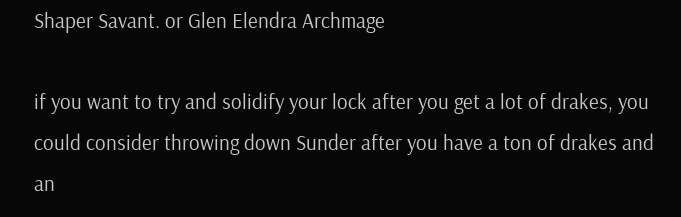Shaper Savant. or Glen Elendra Archmage

if you want to try and solidify your lock after you get a lot of drakes, you could consider throwing down Sunder after you have a ton of drakes and an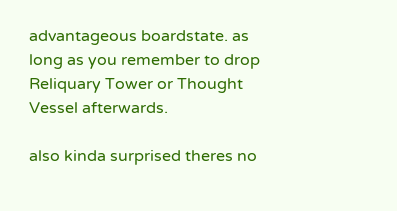advantageous boardstate. as long as you remember to drop Reliquary Tower or Thought Vessel afterwards.

also kinda surprised theres no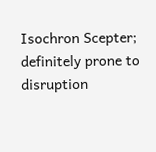Isochron Scepter; definitely prone to disruption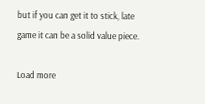but if you can get it to stick, late game it can be a solid value piece.

Load more